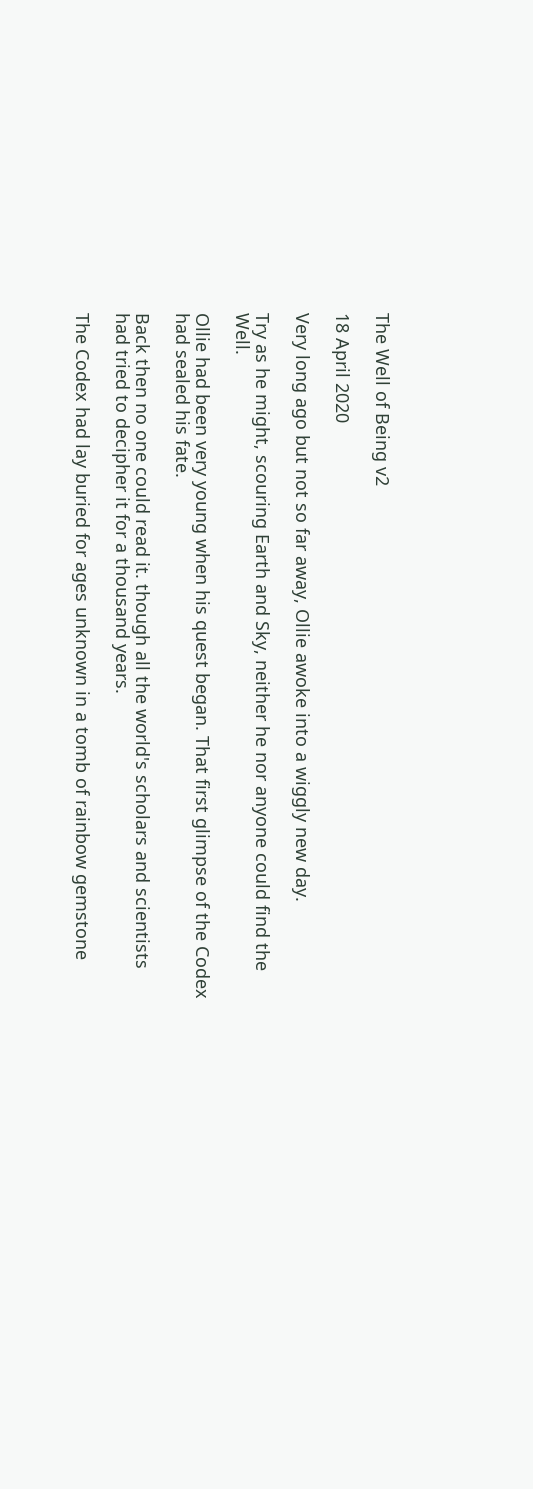The Well of Being v2

18 April 2020

Very long ago but not so far away, Ollie awoke into a wiggly new day.

Try as he might, scouring Earth and Sky, neither he nor anyone could find the Well.

Ollie had been very young when his quest began. That first glimpse of the Codex had sealed his fate.

Back then no one could read it. though all the world's scholars and scientists had tried to decipher it for a thousand years.

The Codex had lay buried for ages unknown in a tomb of rainbow gemstone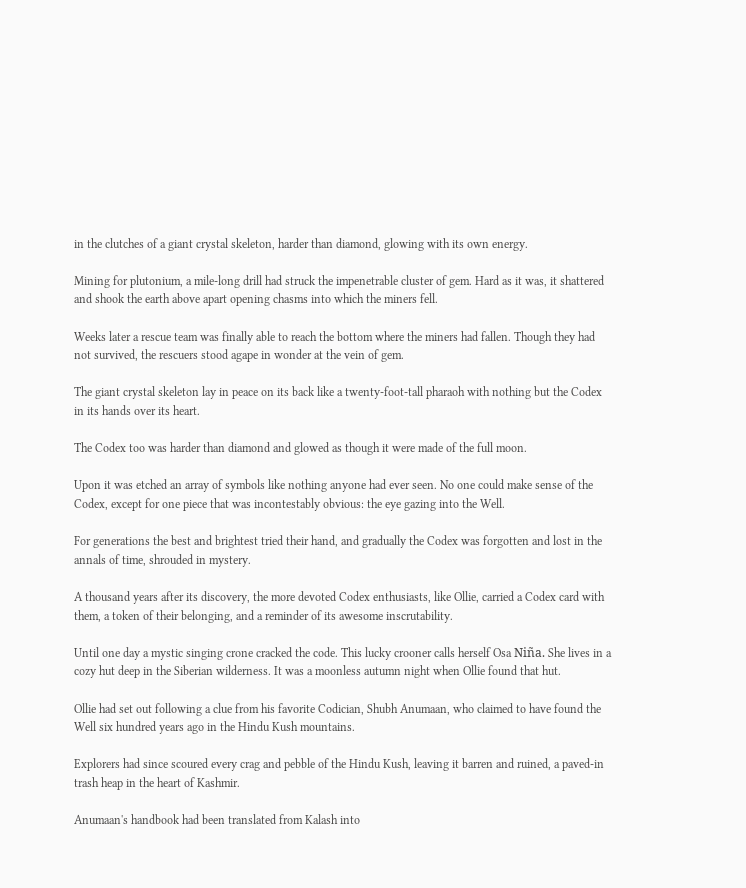in the clutches of a giant crystal skeleton, harder than diamond, glowing with its own energy.

Mining for plutonium, a mile-long drill had struck the impenetrable cluster of gem. Hard as it was, it shattered and shook the earth above apart opening chasms into which the miners fell.

Weeks later a rescue team was finally able to reach the bottom where the miners had fallen. Though they had not survived, the rescuers stood agape in wonder at the vein of gem.

The giant crystal skeleton lay in peace on its back like a twenty-foot-tall pharaoh with nothing but the Codex in its hands over its heart.

The Codex too was harder than diamond and glowed as though it were made of the full moon.

Upon it was etched an array of symbols like nothing anyone had ever seen. No one could make sense of the Codex, except for one piece that was incontestably obvious: the eye gazing into the Well.

For generations the best and brightest tried their hand, and gradually the Codex was forgotten and lost in the annals of time, shrouded in mystery.

A thousand years after its discovery, the more devoted Codex enthusiasts, like Ollie, carried a Codex card with them, a token of their belonging, and a reminder of its awesome inscrutability.

Until one day a mystic singing crone cracked the code. This lucky crooner calls herself Osa Niña. She lives in a cozy hut deep in the Siberian wilderness. It was a moonless autumn night when Ollie found that hut.

Ollie had set out following a clue from his favorite Codician, Shubh Anumaan, who claimed to have found the Well six hundred years ago in the Hindu Kush mountains.

Explorers had since scoured every crag and pebble of the Hindu Kush, leaving it barren and ruined, a paved-in trash heap in the heart of Kashmir.

Anumaan's handbook had been translated from Kalash into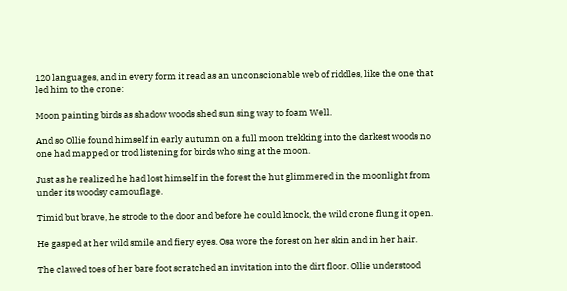120 languages, and in every form it read as an unconscionable web of riddles, like the one that led him to the crone:

Moon painting birds as shadow woods shed sun sing way to foam Well.

And so Ollie found himself in early autumn on a full moon trekking into the darkest woods no one had mapped or trod listening for birds who sing at the moon.

Just as he realized he had lost himself in the forest the hut glimmered in the moonlight from under its woodsy camouflage.

Timid but brave, he strode to the door and before he could knock, the wild crone flung it open.

He gasped at her wild smile and fiery eyes. Osa wore the forest on her skin and in her hair.

The clawed toes of her bare foot scratched an invitation into the dirt floor. Ollie understood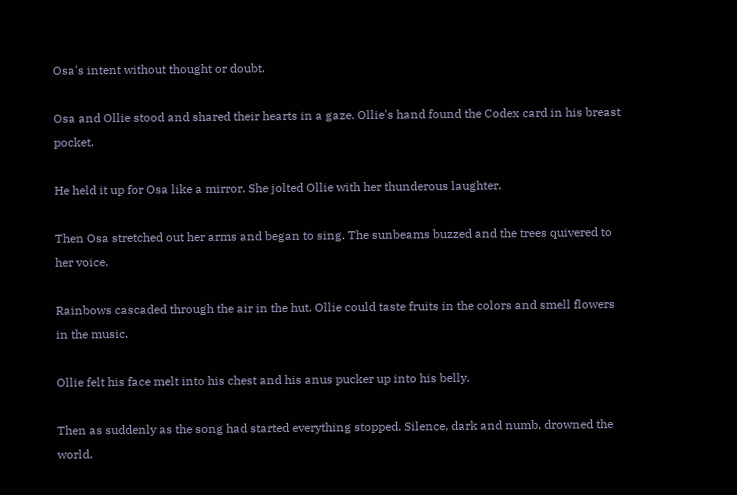Osa's intent without thought or doubt.

Osa and Ollie stood and shared their hearts in a gaze. Ollie's hand found the Codex card in his breast pocket.

He held it up for Osa like a mirror. She jolted Ollie with her thunderous laughter.

Then Osa stretched out her arms and began to sing. The sunbeams buzzed and the trees quivered to her voice.

Rainbows cascaded through the air in the hut. Ollie could taste fruits in the colors and smell flowers in the music.

Ollie felt his face melt into his chest and his anus pucker up into his belly.

Then as suddenly as the song had started everything stopped. Silence, dark and numb, drowned the world.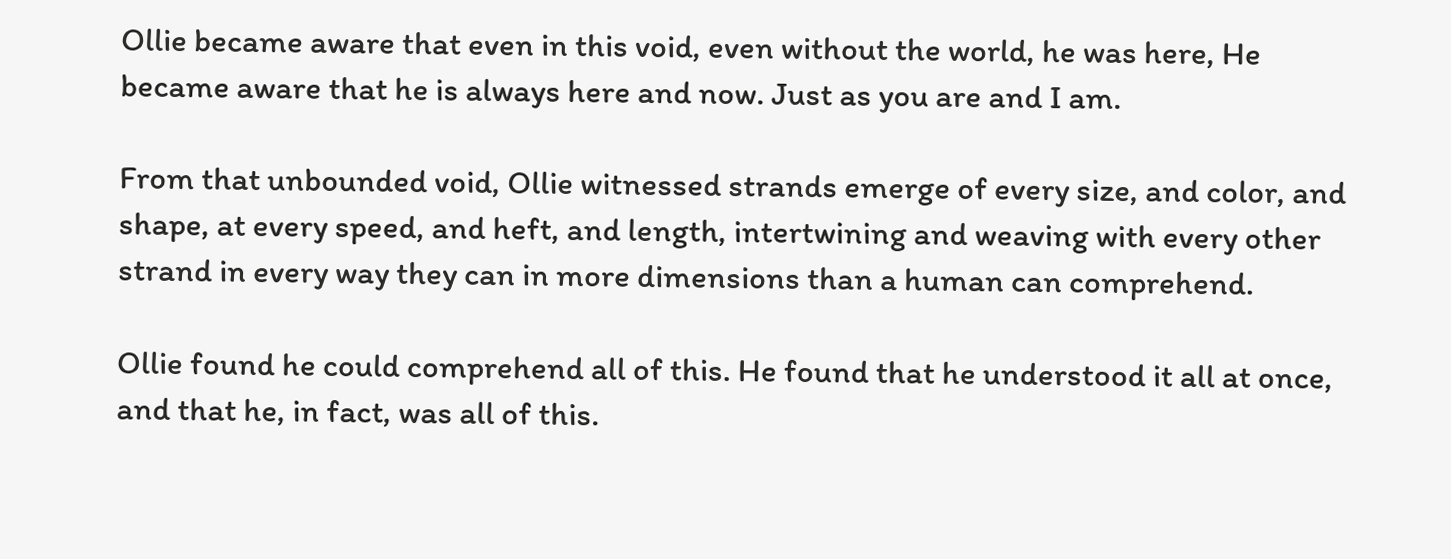Ollie became aware that even in this void, even without the world, he was here, He became aware that he is always here and now. Just as you are and I am.

From that unbounded void, Ollie witnessed strands emerge of every size, and color, and shape, at every speed, and heft, and length, intertwining and weaving with every other strand in every way they can in more dimensions than a human can comprehend.

Ollie found he could comprehend all of this. He found that he understood it all at once, and that he, in fact, was all of this.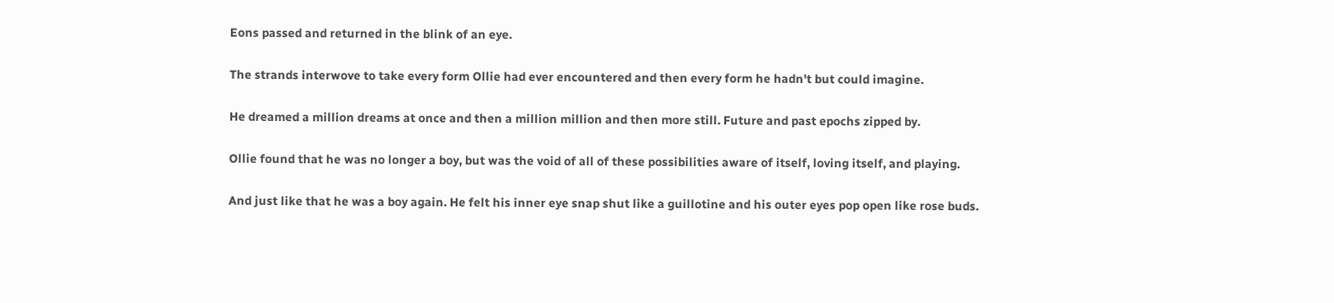Eons passed and returned in the blink of an eye.

The strands interwove to take every form Ollie had ever encountered and then every form he hadn't but could imagine.

He dreamed a million dreams at once and then a million million and then more still. Future and past epochs zipped by.

Ollie found that he was no longer a boy, but was the void of all of these possibilities aware of itself, loving itself, and playing.

And just like that he was a boy again. He felt his inner eye snap shut like a guillotine and his outer eyes pop open like rose buds.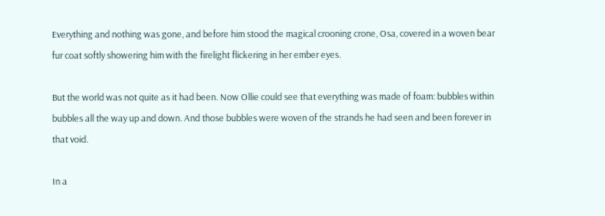Everything and nothing was gone, and before him stood the magical crooning crone, Osa, covered in a woven bear fur coat softly showering him with the firelight flickering in her ember eyes.

But the world was not quite as it had been. Now Ollie could see that everything was made of foam: bubbles within bubbles all the way up and down. And those bubbles were woven of the strands he had seen and been forever in that void.

In a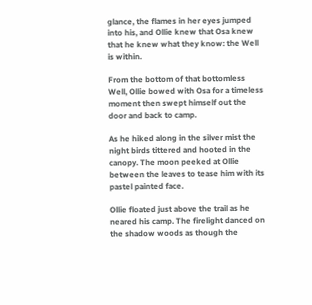glance, the flames in her eyes jumped into his, and Ollie knew that Osa knew that he knew what they know: the Well is within.

From the bottom of that bottomless Well, Ollie bowed with Osa for a timeless moment then swept himself out the door and back to camp.

As he hiked along in the silver mist the night birds tittered and hooted in the canopy. The moon peeked at Ollie between the leaves to tease him with its pastel painted face.

Ollie floated just above the trail as he neared his camp. The firelight danced on the shadow woods as though the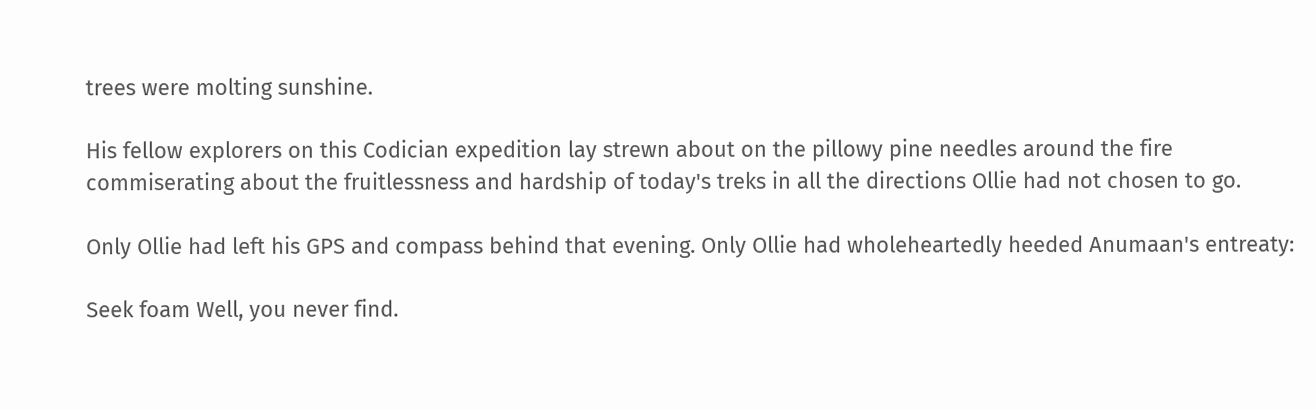trees were molting sunshine.

His fellow explorers on this Codician expedition lay strewn about on the pillowy pine needles around the fire commiserating about the fruitlessness and hardship of today's treks in all the directions Ollie had not chosen to go.

Only Ollie had left his GPS and compass behind that evening. Only Ollie had wholeheartedly heeded Anumaan's entreaty:

Seek foam Well, you never find.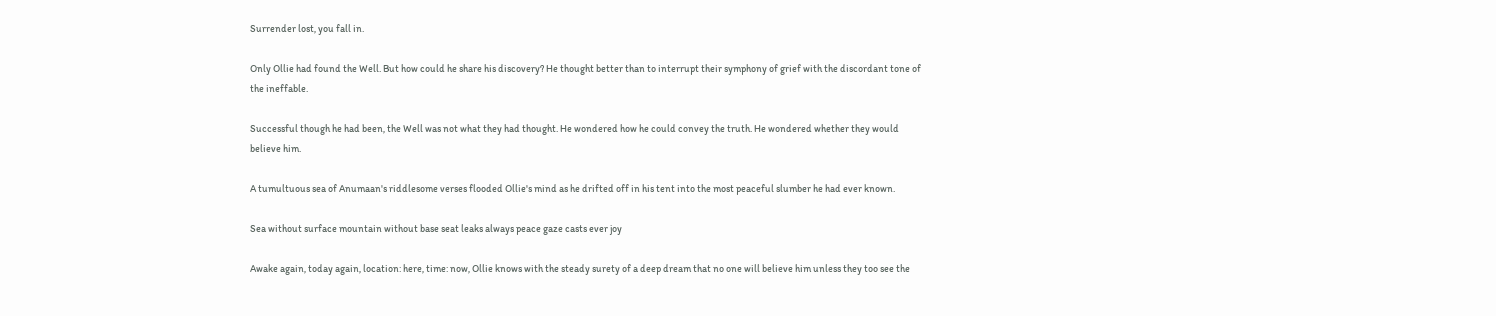Surrender lost, you fall in.

Only Ollie had found the Well. But how could he share his discovery? He thought better than to interrupt their symphony of grief with the discordant tone of the ineffable.

Successful though he had been, the Well was not what they had thought. He wondered how he could convey the truth. He wondered whether they would believe him.

A tumultuous sea of Anumaan's riddlesome verses flooded Ollie's mind as he drifted off in his tent into the most peaceful slumber he had ever known.

Sea without surface mountain without base seat leaks always peace gaze casts ever joy

Awake again, today again, location: here, time: now, Ollie knows with the steady surety of a deep dream that no one will believe him unless they too see the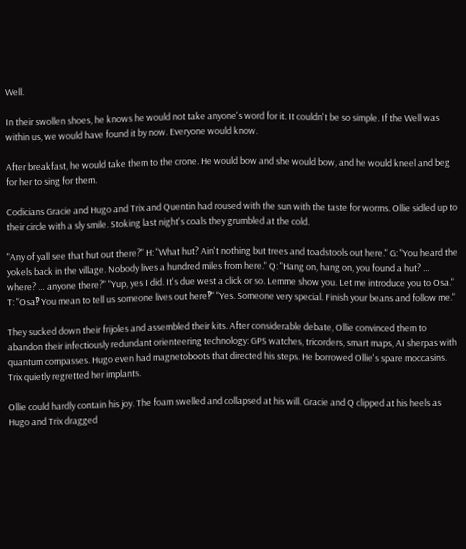Well.

In their swollen shoes, he knows he would not take anyone's word for it. It couldn't be so simple. If the Well was within us, we would have found it by now. Everyone would know.

After breakfast, he would take them to the crone. He would bow and she would bow, and he would kneel and beg for her to sing for them.

Codicians Gracie and Hugo and Trix and Quentin had roused with the sun with the taste for worms. Ollie sidled up to their circle with a sly smile. Stoking last night's coals they grumbled at the cold.

"Any of yall see that hut out there?" H: "What hut? Ain't nothing but trees and toadstools out here." G: "You heard the yokels back in the village. Nobody lives a hundred miles from here." Q: "Hang on, hang on, you found a hut? … where? … anyone there?" "Yup, yes I did. It's due west a click or so. Lemme show you. Let me introduce you to Osa." T: "Osa‽ You mean to tell us someone lives out here‽" "Yes. Someone very special. Finish your beans and follow me."

They sucked down their frijoles and assembled their kits. After considerable debate, Ollie convinced them to abandon their infectiously redundant orienteering technology: GPS watches, tricorders, smart maps, AI sherpas with quantum compasses. Hugo even had magnetoboots that directed his steps. He borrowed Ollie's spare moccasins. Trix quietly regretted her implants.

Ollie could hardly contain his joy. The foam swelled and collapsed at his will. Gracie and Q clipped at his heels as Hugo and Trix dragged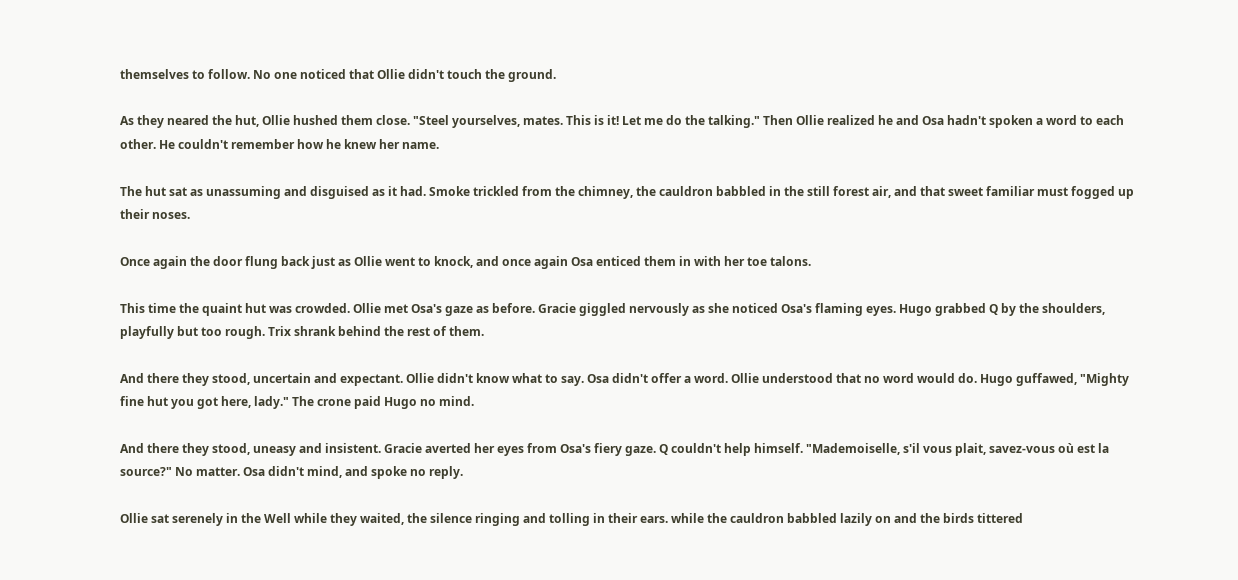themselves to follow. No one noticed that Ollie didn't touch the ground.

As they neared the hut, Ollie hushed them close. "Steel yourselves, mates. This is it! Let me do the talking." Then Ollie realized he and Osa hadn't spoken a word to each other. He couldn't remember how he knew her name.

The hut sat as unassuming and disguised as it had. Smoke trickled from the chimney, the cauldron babbled in the still forest air, and that sweet familiar must fogged up their noses.

Once again the door flung back just as Ollie went to knock, and once again Osa enticed them in with her toe talons.

This time the quaint hut was crowded. Ollie met Osa's gaze as before. Gracie giggled nervously as she noticed Osa's flaming eyes. Hugo grabbed Q by the shoulders, playfully but too rough. Trix shrank behind the rest of them.

And there they stood, uncertain and expectant. Ollie didn't know what to say. Osa didn't offer a word. Ollie understood that no word would do. Hugo guffawed, "Mighty fine hut you got here, lady." The crone paid Hugo no mind.

And there they stood, uneasy and insistent. Gracie averted her eyes from Osa's fiery gaze. Q couldn't help himself. "Mademoiselle, s'il vous plait, savez-vous où est la source?" No matter. Osa didn't mind, and spoke no reply.

Ollie sat serenely in the Well while they waited, the silence ringing and tolling in their ears. while the cauldron babbled lazily on and the birds tittered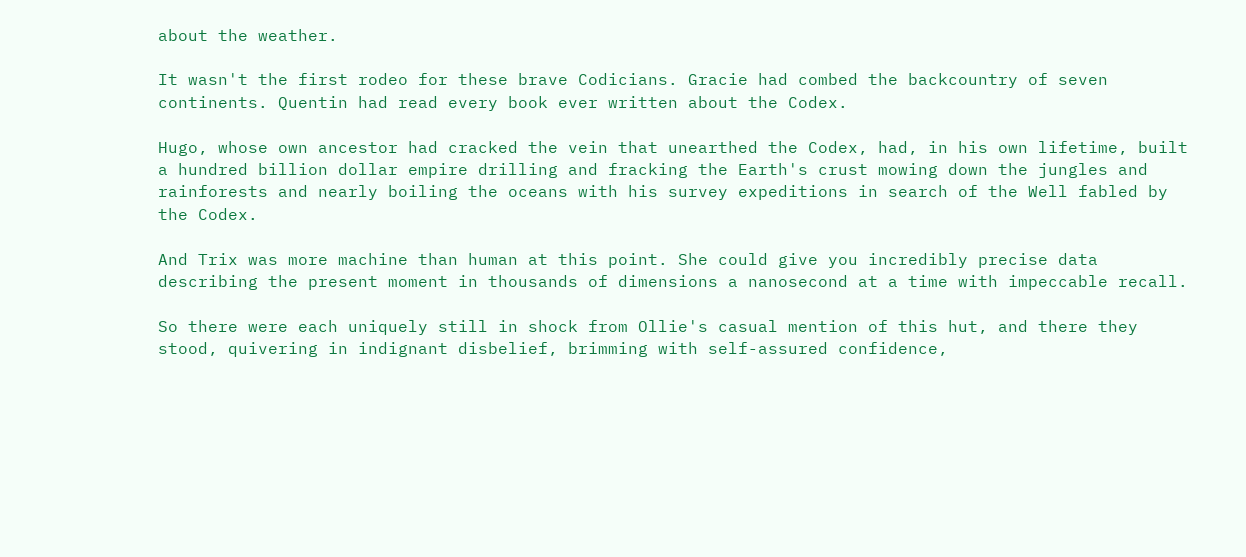about the weather.

It wasn't the first rodeo for these brave Codicians. Gracie had combed the backcountry of seven continents. Quentin had read every book ever written about the Codex.

Hugo, whose own ancestor had cracked the vein that unearthed the Codex, had, in his own lifetime, built a hundred billion dollar empire drilling and fracking the Earth's crust mowing down the jungles and rainforests and nearly boiling the oceans with his survey expeditions in search of the Well fabled by the Codex.

And Trix was more machine than human at this point. She could give you incredibly precise data describing the present moment in thousands of dimensions a nanosecond at a time with impeccable recall.

So there were each uniquely still in shock from Ollie's casual mention of this hut, and there they stood, quivering in indignant disbelief, brimming with self-assured confidence,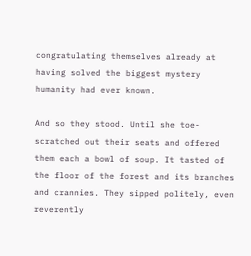congratulating themselves already at having solved the biggest mystery humanity had ever known.

And so they stood. Until she toe-scratched out their seats and offered them each a bowl of soup. It tasted of the floor of the forest and its branches and crannies. They sipped politely, even reverently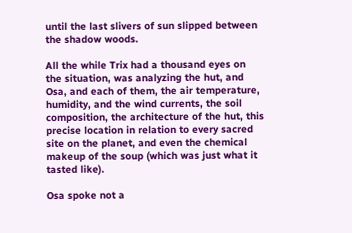until the last slivers of sun slipped between the shadow woods.

All the while Trix had a thousand eyes on the situation, was analyzing the hut, and Osa, and each of them, the air temperature, humidity, and the wind currents, the soil composition, the architecture of the hut, this precise location in relation to every sacred site on the planet, and even the chemical makeup of the soup (which was just what it tasted like).

Osa spoke not a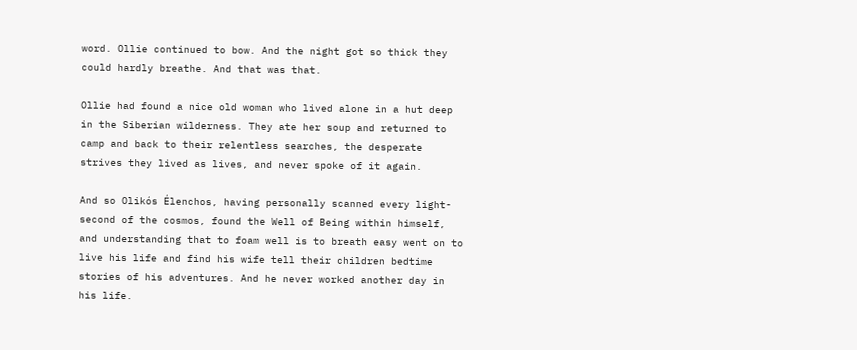word. Ollie continued to bow. And the night got so thick they could hardly breathe. And that was that.

Ollie had found a nice old woman who lived alone in a hut deep in the Siberian wilderness. They ate her soup and returned to camp and back to their relentless searches, the desperate strives they lived as lives, and never spoke of it again.

And so Olikós Élenchos, having personally scanned every light-second of the cosmos, found the Well of Being within himself, and understanding that to foam well is to breath easy went on to live his life and find his wife tell their children bedtime stories of his adventures. And he never worked another day in his life.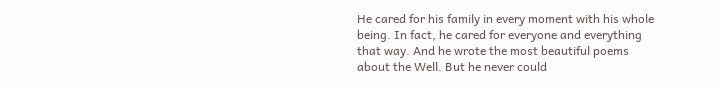He cared for his family in every moment with his whole being. In fact, he cared for everyone and everything that way. And he wrote the most beautiful poems about the Well. But he never could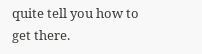quite tell you how to get there.